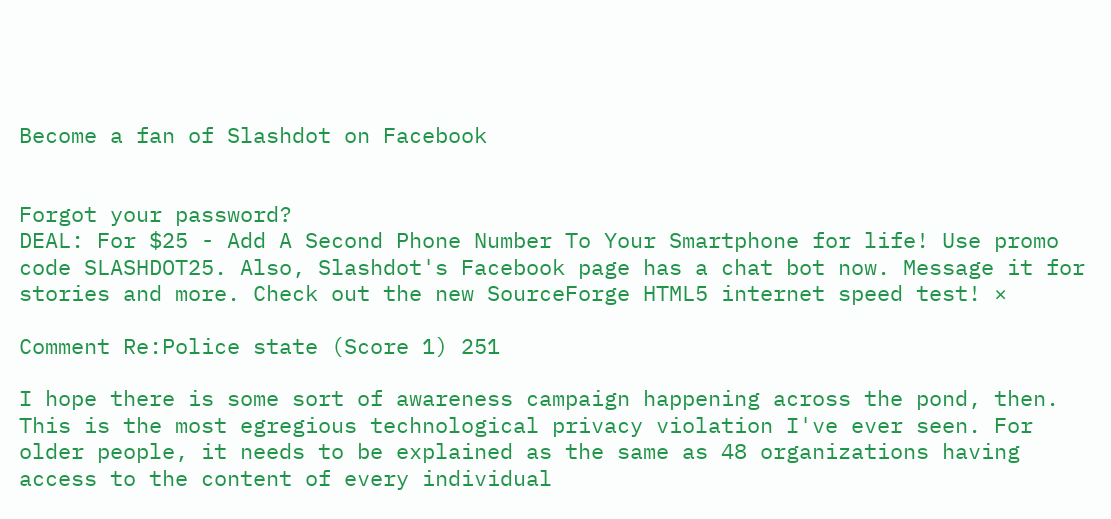Become a fan of Slashdot on Facebook


Forgot your password?
DEAL: For $25 - Add A Second Phone Number To Your Smartphone for life! Use promo code SLASHDOT25. Also, Slashdot's Facebook page has a chat bot now. Message it for stories and more. Check out the new SourceForge HTML5 internet speed test! ×

Comment Re:Police state (Score 1) 251

I hope there is some sort of awareness campaign happening across the pond, then. This is the most egregious technological privacy violation I've ever seen. For older people, it needs to be explained as the same as 48 organizations having access to the content of every individual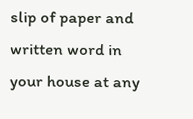slip of paper and written word in your house at any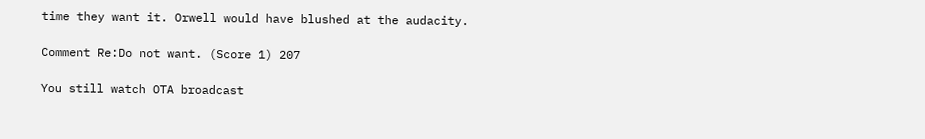time they want it. Orwell would have blushed at the audacity.

Comment Re:Do not want. (Score 1) 207

You still watch OTA broadcast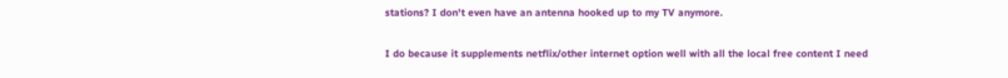stations? I don't even have an antenna hooked up to my TV anymore.

I do because it supplements netflix/other internet option well with all the local free content I need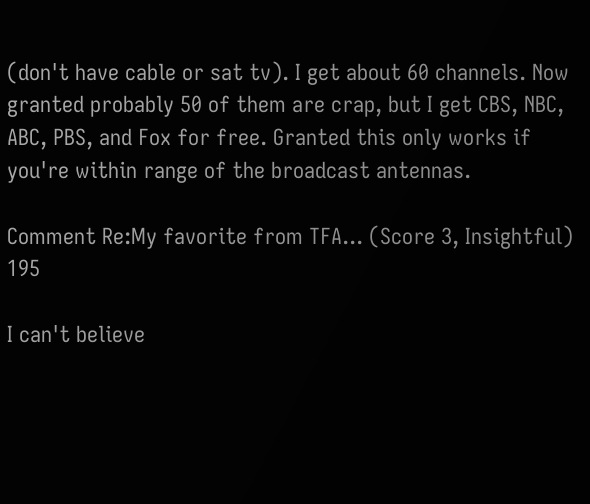(don't have cable or sat tv). I get about 60 channels. Now granted probably 50 of them are crap, but I get CBS, NBC, ABC, PBS, and Fox for free. Granted this only works if you're within range of the broadcast antennas.

Comment Re:My favorite from TFA... (Score 3, Insightful) 195

I can't believe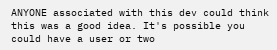ANYONE associated with this dev could think this was a good idea. It's possible you could have a user or two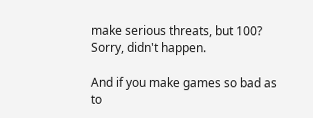make serious threats, but 100? Sorry, didn't happen.

And if you make games so bad as to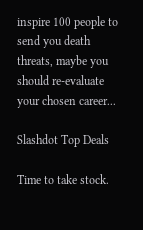inspire 100 people to send you death threats, maybe you should re-evaluate your chosen career...

Slashdot Top Deals

Time to take stock.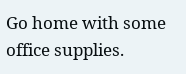Go home with some office supplies.